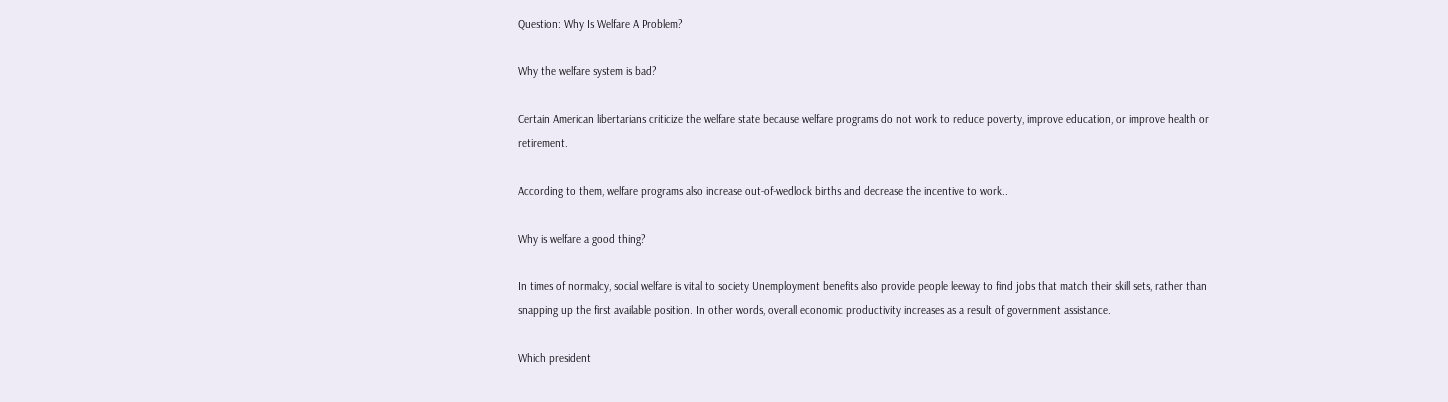Question: Why Is Welfare A Problem?

Why the welfare system is bad?

Certain American libertarians criticize the welfare state because welfare programs do not work to reduce poverty, improve education, or improve health or retirement.

According to them, welfare programs also increase out-of-wedlock births and decrease the incentive to work..

Why is welfare a good thing?

In times of normalcy, social welfare is vital to society Unemployment benefits also provide people leeway to find jobs that match their skill sets, rather than snapping up the first available position. In other words, overall economic productivity increases as a result of government assistance.

Which president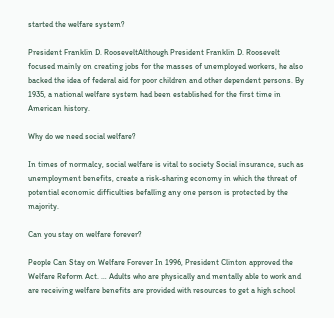started the welfare system?

President Franklin D. RooseveltAlthough President Franklin D. Roosevelt focused mainly on creating jobs for the masses of unemployed workers, he also backed the idea of federal aid for poor children and other dependent persons. By 1935, a national welfare system had been established for the first time in American history.

Why do we need social welfare?

In times of normalcy, social welfare is vital to society Social insurance, such as unemployment benefits, create a risk-sharing economy in which the threat of potential economic difficulties befalling any one person is protected by the majority.

Can you stay on welfare forever?

People Can Stay on Welfare Forever In 1996, President Clinton approved the Welfare Reform Act. … Adults who are physically and mentally able to work and are receiving welfare benefits are provided with resources to get a high school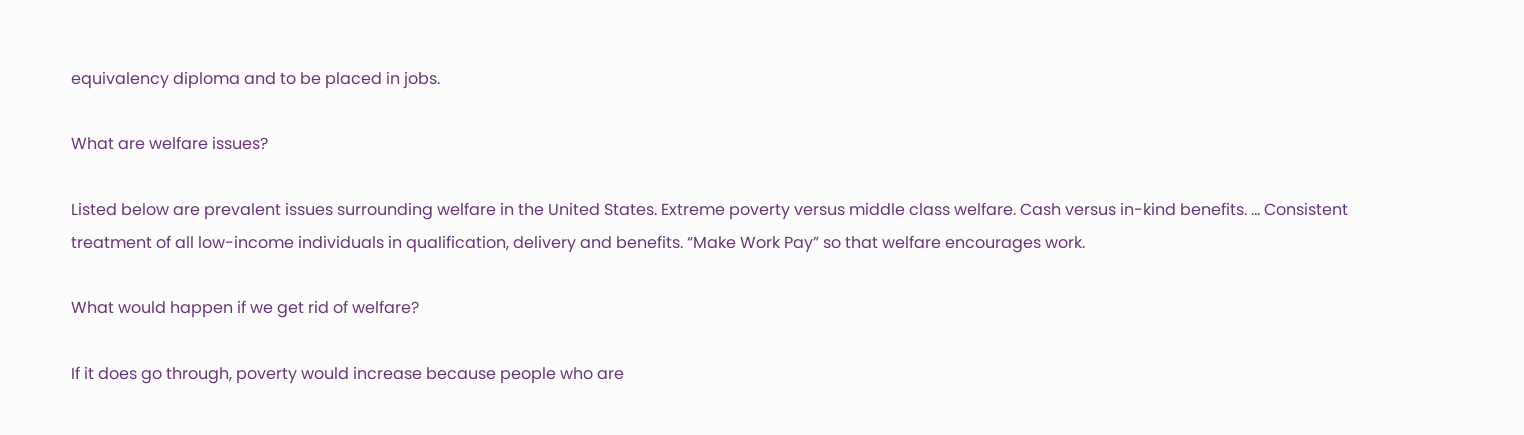equivalency diploma and to be placed in jobs.

What are welfare issues?

Listed below are prevalent issues surrounding welfare in the United States. Extreme poverty versus middle class welfare. Cash versus in-kind benefits. … Consistent treatment of all low-income individuals in qualification, delivery and benefits. “Make Work Pay” so that welfare encourages work.

What would happen if we get rid of welfare?

If it does go through, poverty would increase because people who are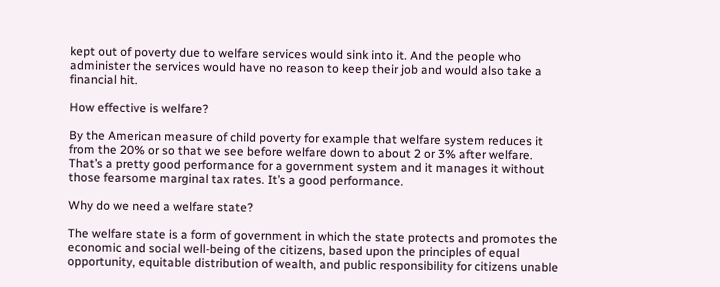kept out of poverty due to welfare services would sink into it. And the people who administer the services would have no reason to keep their job and would also take a financial hit.

How effective is welfare?

By the American measure of child poverty for example that welfare system reduces it from the 20% or so that we see before welfare down to about 2 or 3% after welfare. That’s a pretty good performance for a government system and it manages it without those fearsome marginal tax rates. It’s a good performance.

Why do we need a welfare state?

The welfare state is a form of government in which the state protects and promotes the economic and social well-being of the citizens, based upon the principles of equal opportunity, equitable distribution of wealth, and public responsibility for citizens unable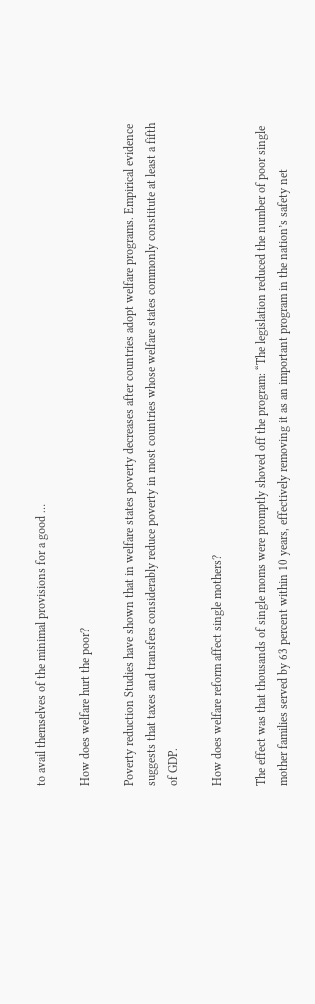to avail themselves of the minimal provisions for a good …

How does welfare hurt the poor?

Poverty reduction Studies have shown that in welfare states poverty decreases after countries adopt welfare programs. Empirical evidence suggests that taxes and transfers considerably reduce poverty in most countries whose welfare states commonly constitute at least a fifth of GDP.

How does welfare reform affect single mothers?

The effect was that thousands of single moms were promptly shoved off the program: “The legislation reduced the number of poor single mother families served by 63 percent within 10 years, effectively removing it as an important program in the nation’s safety net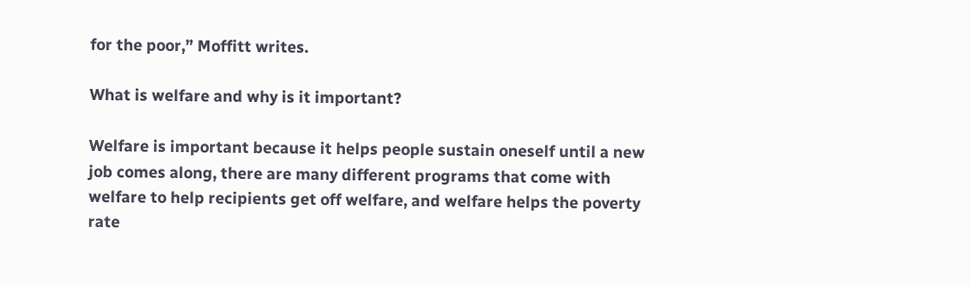for the poor,” Moffitt writes.

What is welfare and why is it important?

Welfare is important because it helps people sustain oneself until a new job comes along, there are many different programs that come with welfare to help recipients get off welfare, and welfare helps the poverty rate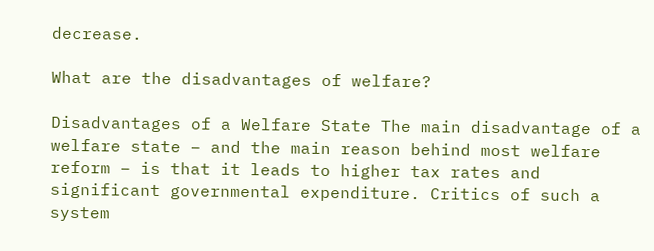decrease.

What are the disadvantages of welfare?

Disadvantages of a Welfare State The main disadvantage of a welfare state – and the main reason behind most welfare reform – is that it leads to higher tax rates and significant governmental expenditure. Critics of such a system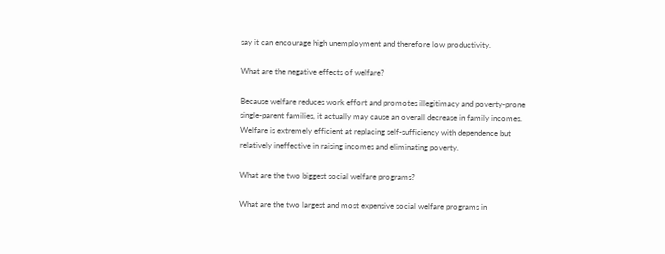say it can encourage high unemployment and therefore low productivity.

What are the negative effects of welfare?

Because welfare reduces work effort and promotes illegitimacy and poverty-prone single-parent families, it actually may cause an overall decrease in family incomes. Welfare is extremely efficient at replacing self-sufficiency with dependence but relatively ineffective in raising incomes and eliminating poverty.

What are the two biggest social welfare programs?

What are the two largest and most expensive social welfare programs in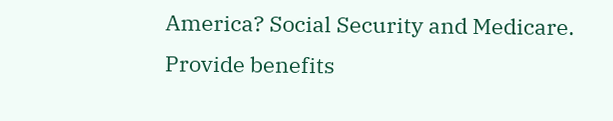America? Social Security and Medicare. Provide benefits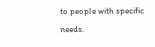to people with specific needs.